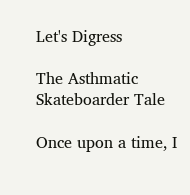Let's Digress

The Asthmatic Skateboarder Tale

Once upon a time, I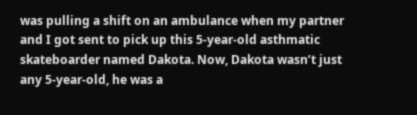was pulling a shift on an ambulance when my partner and I got sent to pick up this 5-year-old asthmatic skateboarder named Dakota. Now, Dakota wasn’t just any 5-year-old, he was a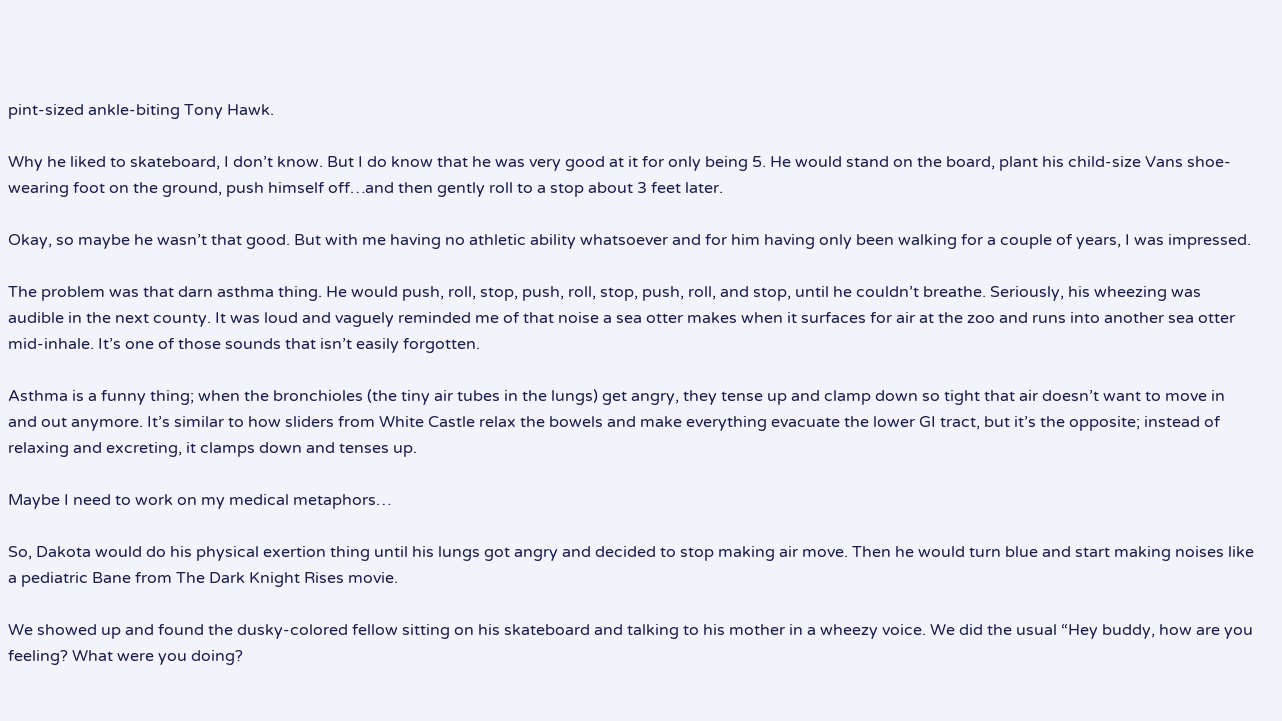pint-sized ankle-biting Tony Hawk.

Why he liked to skateboard, I don’t know. But I do know that he was very good at it for only being 5. He would stand on the board, plant his child-size Vans shoe-wearing foot on the ground, push himself off…and then gently roll to a stop about 3 feet later.

Okay, so maybe he wasn’t that good. But with me having no athletic ability whatsoever and for him having only been walking for a couple of years, I was impressed.

The problem was that darn asthma thing. He would push, roll, stop, push, roll, stop, push, roll, and stop, until he couldn’t breathe. Seriously, his wheezing was audible in the next county. It was loud and vaguely reminded me of that noise a sea otter makes when it surfaces for air at the zoo and runs into another sea otter mid-inhale. It’s one of those sounds that isn’t easily forgotten.

Asthma is a funny thing; when the bronchioles (the tiny air tubes in the lungs) get angry, they tense up and clamp down so tight that air doesn’t want to move in and out anymore. It’s similar to how sliders from White Castle relax the bowels and make everything evacuate the lower GI tract, but it’s the opposite; instead of relaxing and excreting, it clamps down and tenses up.

Maybe I need to work on my medical metaphors…

So, Dakota would do his physical exertion thing until his lungs got angry and decided to stop making air move. Then he would turn blue and start making noises like a pediatric Bane from The Dark Knight Rises movie.

We showed up and found the dusky-colored fellow sitting on his skateboard and talking to his mother in a wheezy voice. We did the usual “Hey buddy, how are you feeling? What were you doing?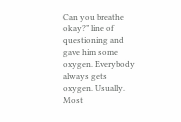Can you breathe okay?” line of questioning and gave him some oxygen. Everybody always gets oxygen. Usually. Most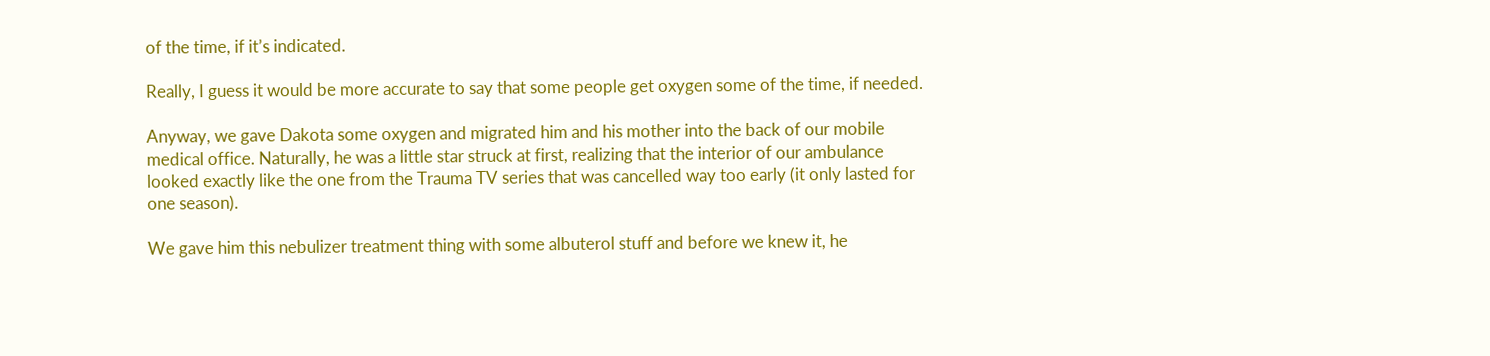of the time, if it’s indicated.

Really, I guess it would be more accurate to say that some people get oxygen some of the time, if needed.

Anyway, we gave Dakota some oxygen and migrated him and his mother into the back of our mobile medical office. Naturally, he was a little star struck at first, realizing that the interior of our ambulance looked exactly like the one from the Trauma TV series that was cancelled way too early (it only lasted for one season).

We gave him this nebulizer treatment thing with some albuterol stuff and before we knew it, he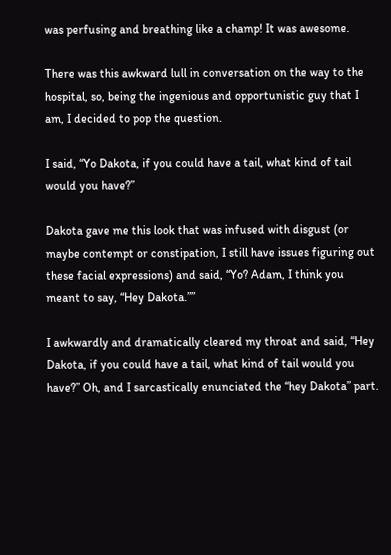was perfusing and breathing like a champ! It was awesome.

There was this awkward lull in conversation on the way to the hospital, so, being the ingenious and opportunistic guy that I am, I decided to pop the question.

I said, “Yo Dakota, if you could have a tail, what kind of tail would you have?”

Dakota gave me this look that was infused with disgust (or maybe contempt or constipation, I still have issues figuring out these facial expressions) and said, “Yo? Adam, I think you meant to say, “Hey Dakota.””

I awkwardly and dramatically cleared my throat and said, “Hey Dakota, if you could have a tail, what kind of tail would you have?” Oh, and I sarcastically enunciated the “hey Dakota” part.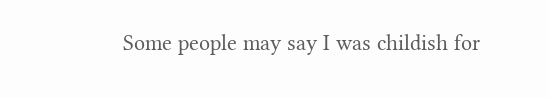Some people may say I was childish for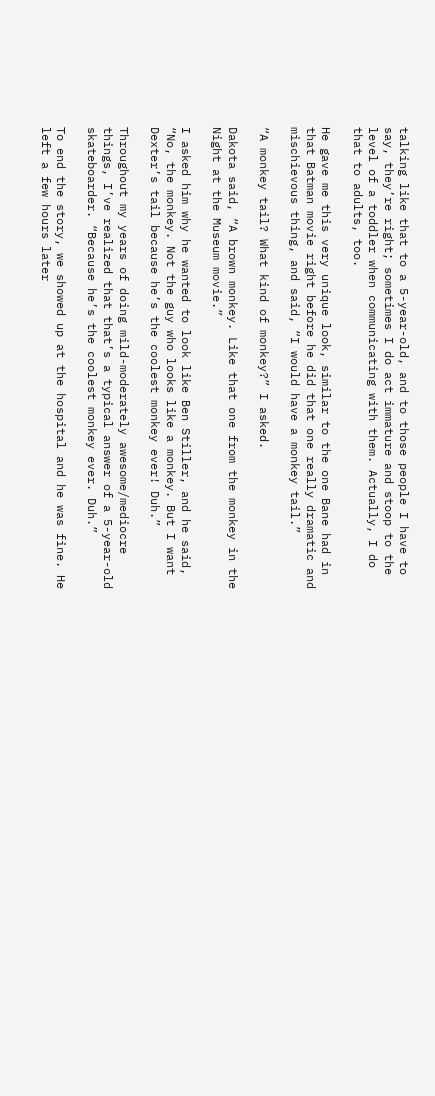talking like that to a 5-year-old, and to those people I have to say, they’re right; sometimes I do act immature and stoop to the level of a toddler when communicating with them. Actually, I do that to adults, too.

He gave me this very unique look, similar to the one Bane had in that Batman movie right before he did that one really dramatic and mischievous thing, and said, “I would have a monkey tail.”

“A monkey tail? What kind of monkey?” I asked.

Dakota said, “A brown monkey. Like that one from the monkey in the Night at the Museum movie.”

I asked him why he wanted to look like Ben Stiller, and he said, “No, the monkey. Not the guy who looks like a monkey. But I want Dexter’s tail because he’s the coolest monkey ever! Duh.”

Throughout my years of doing mild-moderately awesome/mediocre things, I’ve realized that that’s a typical answer of a 5-year-old skateboarder. “Because he’s the coolest monkey ever. Duh.”

To end the story, we showed up at the hospital and he was fine. He left a few hours later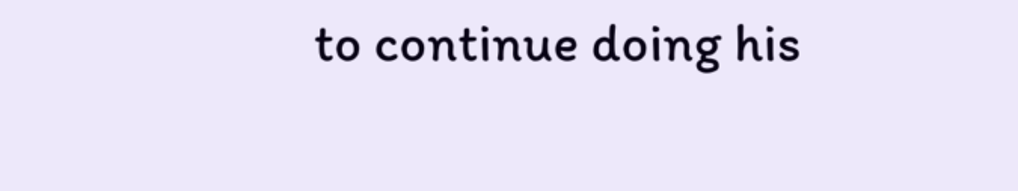to continue doing his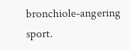bronchiole-angering sport.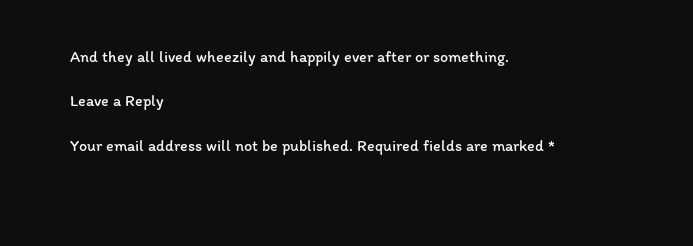And they all lived wheezily and happily ever after or something.

Leave a Reply

Your email address will not be published. Required fields are marked *